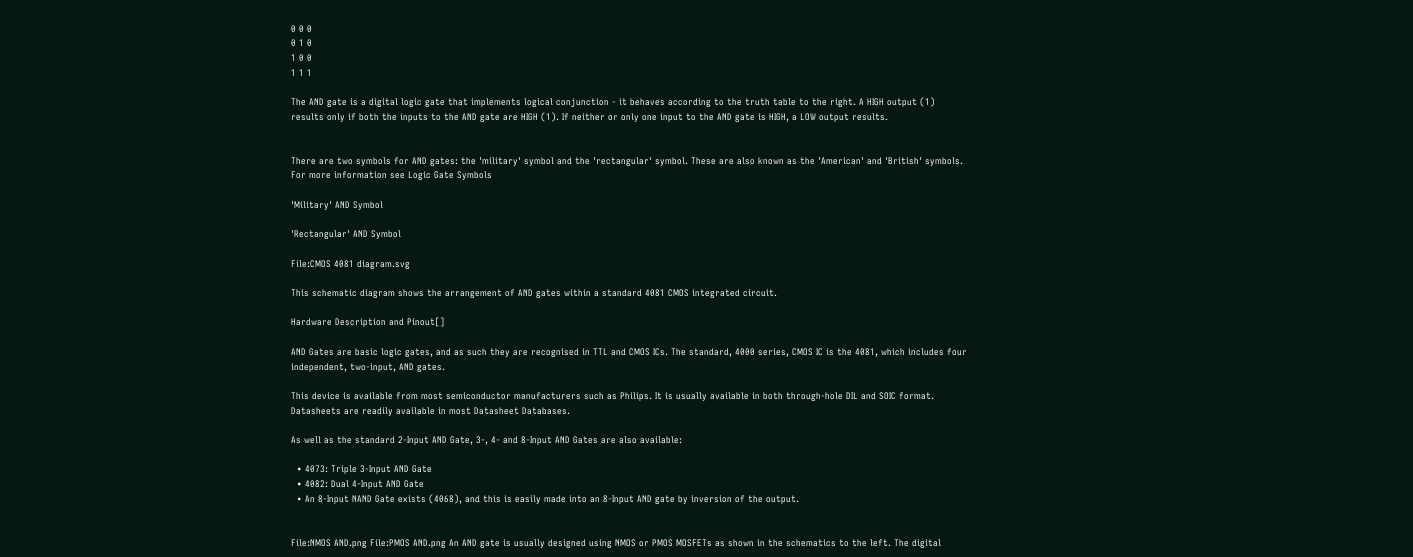0 0 0
0 1 0
1 0 0
1 1 1

The AND gate is a digital logic gate that implements logical conjunction - it behaves according to the truth table to the right. A HIGH output (1) results only if both the inputs to the AND gate are HIGH (1). If neither or only one input to the AND gate is HIGH, a LOW output results.


There are two symbols for AND gates: the 'military' symbol and the 'rectangular' symbol. These are also known as the 'American' and 'British' symbols. For more information see Logic Gate Symbols

'Military' AND Symbol

'Rectangular' AND Symbol

File:CMOS 4081 diagram.svg

This schematic diagram shows the arrangement of AND gates within a standard 4081 CMOS integrated circuit.

Hardware Description and Pinout[]

AND Gates are basic logic gates, and as such they are recognised in TTL and CMOS ICs. The standard, 4000 series, CMOS IC is the 4081, which includes four independent, two-input, AND gates.

This device is available from most semiconductor manufacturers such as Philips. It is usually available in both through-hole DIL and SOIC format. Datasheets are readily available in most Datasheet Databases.

As well as the standard 2-Input AND Gate, 3-, 4- and 8-Input AND Gates are also available:

  • 4073: Triple 3-Input AND Gate
  • 4082: Dual 4-Input AND Gate
  • An 8-Input NAND Gate exists (4068), and this is easily made into an 8-Input AND gate by inversion of the output.


File:NMOS AND.png File:PMOS AND.png An AND gate is usually designed using NMOS or PMOS MOSFETs as shown in the schematics to the left. The digital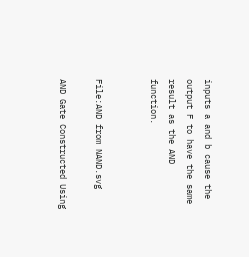inputs a and b cause the output F to have the same result as the AND function.


File:AND from NAND.svg

AND Gate Constructed Using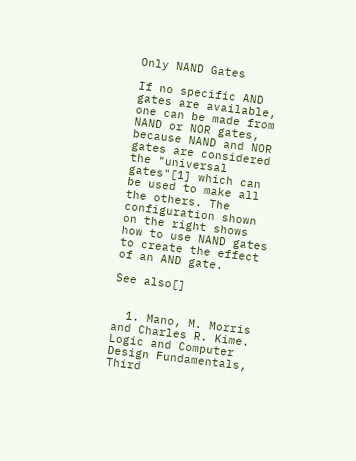Only NAND Gates

If no specific AND gates are available, one can be made from NAND or NOR gates, because NAND and NOR gates are considered the "universal gates"[1] which can be used to make all the others. The configuration shown on the right shows how to use NAND gates to create the effect of an AND gate.

See also[]


  1. Mano, M. Morris and Charles R. Kime. Logic and Computer Design Fundamentals, Third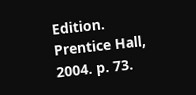Edition. Prentice Hall, 2004. p. 73.